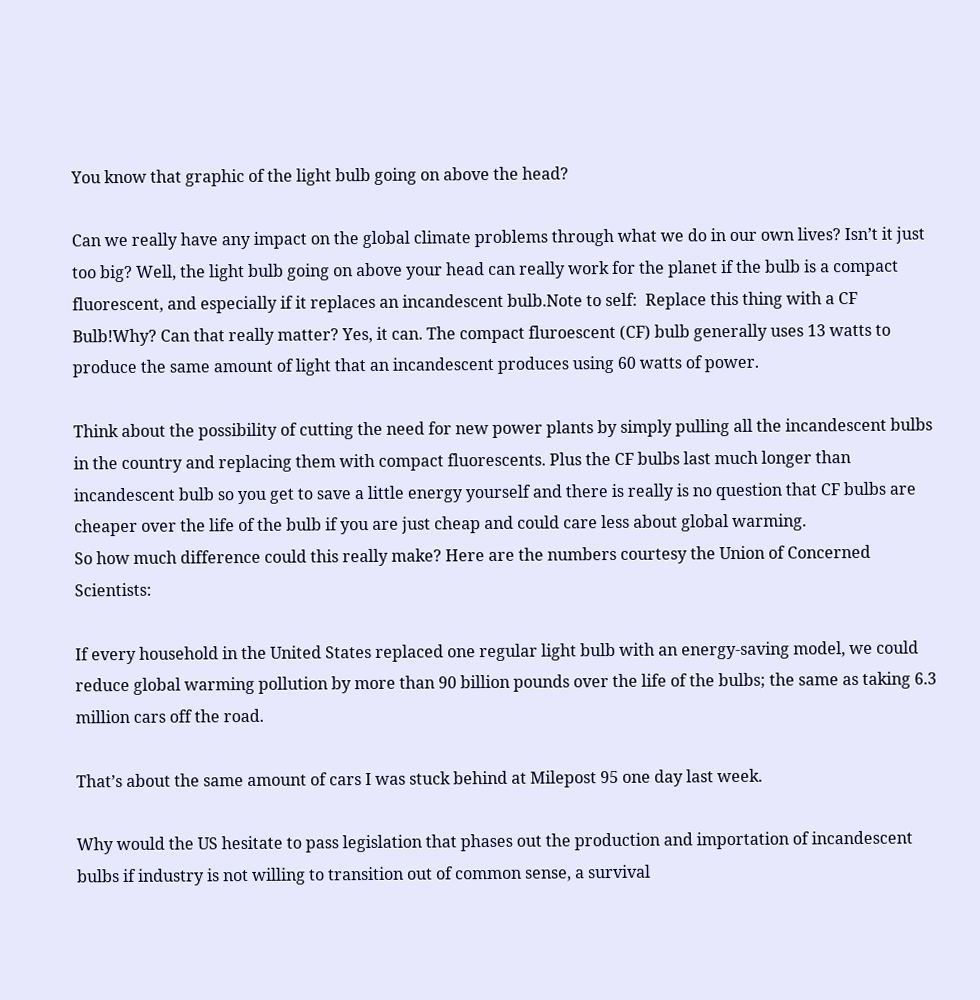You know that graphic of the light bulb going on above the head?

Can we really have any impact on the global climate problems through what we do in our own lives? Isn’t it just too big? Well, the light bulb going on above your head can really work for the planet if the bulb is a compact fluorescent, and especially if it replaces an incandescent bulb.Note to self:  Replace this thing with a CF Bulb!Why? Can that really matter? Yes, it can. The compact fluroescent (CF) bulb generally uses 13 watts to produce the same amount of light that an incandescent produces using 60 watts of power.

Think about the possibility of cutting the need for new power plants by simply pulling all the incandescent bulbs in the country and replacing them with compact fluorescents. Plus the CF bulbs last much longer than incandescent bulb so you get to save a little energy yourself and there is really is no question that CF bulbs are cheaper over the life of the bulb if you are just cheap and could care less about global warming.
So how much difference could this really make? Here are the numbers courtesy the Union of Concerned Scientists:

If every household in the United States replaced one regular light bulb with an energy-saving model, we could reduce global warming pollution by more than 90 billion pounds over the life of the bulbs; the same as taking 6.3 million cars off the road.

That’s about the same amount of cars I was stuck behind at Milepost 95 one day last week.

Why would the US hesitate to pass legislation that phases out the production and importation of incandescent bulbs if industry is not willing to transition out of common sense, a survival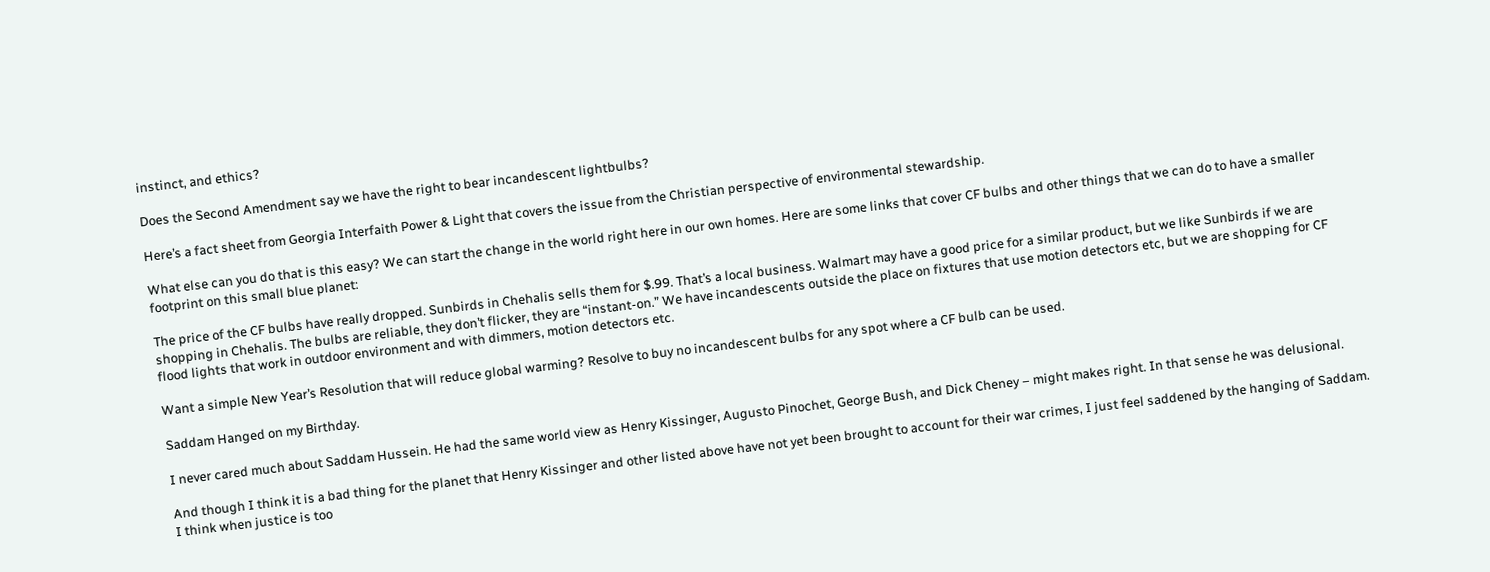instinct, and ethics?

Does the Second Amendment say we have the right to bear incandescent lightbulbs?

Here’s a fact sheet from Georgia Interfaith Power & Light that covers the issue from the Christian perspective of environmental stewardship.

What else can you do that is this easy? We can start the change in the world right here in our own homes. Here are some links that cover CF bulbs and other things that we can do to have a smaller footprint on this small blue planet:

The price of the CF bulbs have really dropped. Sunbirds in Chehalis sells them for $.99. That’s a local business. Walmart may have a good price for a similar product, but we like Sunbirds if we are shopping in Chehalis. The bulbs are reliable, they don’t flicker, they are “instant-on.” We have incandescents outside the place on fixtures that use motion detectors etc, but we are shopping for CF flood lights that work in outdoor environment and with dimmers, motion detectors etc.

Want a simple New Year’s Resolution that will reduce global warming? Resolve to buy no incandescent bulbs for any spot where a CF bulb can be used.

Saddam Hanged on my Birthday.

I never cared much about Saddam Hussein. He had the same world view as Henry Kissinger, Augusto Pinochet, George Bush, and Dick Cheney – might makes right. In that sense he was delusional.

And though I think it is a bad thing for the planet that Henry Kissinger and other listed above have not yet been brought to account for their war crimes, I just feel saddened by the hanging of Saddam. I think when justice is too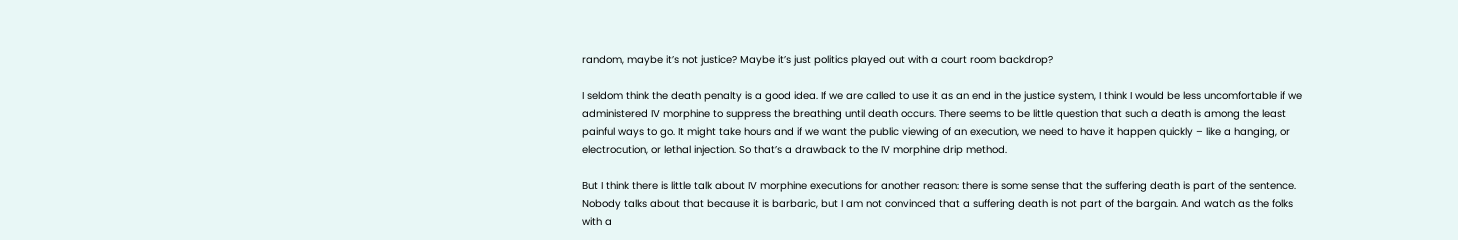random, maybe it’s not justice? Maybe it’s just politics played out with a court room backdrop?

I seldom think the death penalty is a good idea. If we are called to use it as an end in the justice system, I think I would be less uncomfortable if we administered IV morphine to suppress the breathing until death occurs. There seems to be little question that such a death is among the least painful ways to go. It might take hours and if we want the public viewing of an execution, we need to have it happen quickly – like a hanging, or electrocution, or lethal injection. So that’s a drawback to the IV morphine drip method.

But I think there is little talk about IV morphine executions for another reason: there is some sense that the suffering death is part of the sentence. Nobody talks about that because it is barbaric, but I am not convinced that a suffering death is not part of the bargain. And watch as the folks with a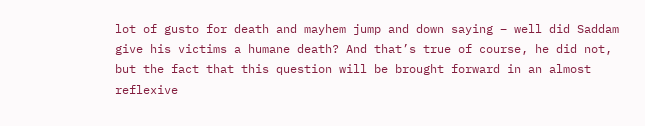lot of gusto for death and mayhem jump and down saying – well did Saddam give his victims a humane death? And that’s true of course, he did not, but the fact that this question will be brought forward in an almost reflexive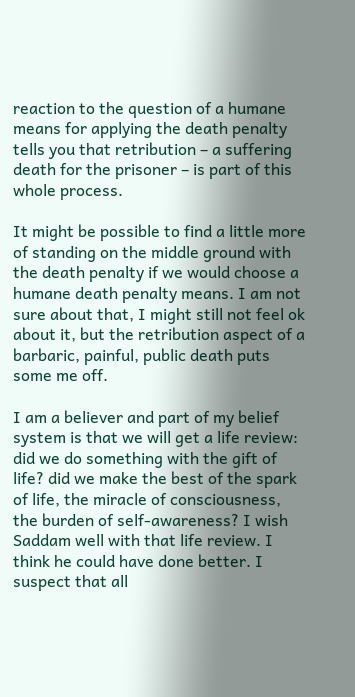reaction to the question of a humane means for applying the death penalty tells you that retribution – a suffering death for the prisoner – is part of this whole process.

It might be possible to find a little more of standing on the middle ground with the death penalty if we would choose a humane death penalty means. I am not sure about that, I might still not feel ok about it, but the retribution aspect of a barbaric, painful, public death puts some me off.

I am a believer and part of my belief system is that we will get a life review: did we do something with the gift of life? did we make the best of the spark of life, the miracle of consciousness, the burden of self-awareness? I wish Saddam well with that life review. I think he could have done better. I suspect that all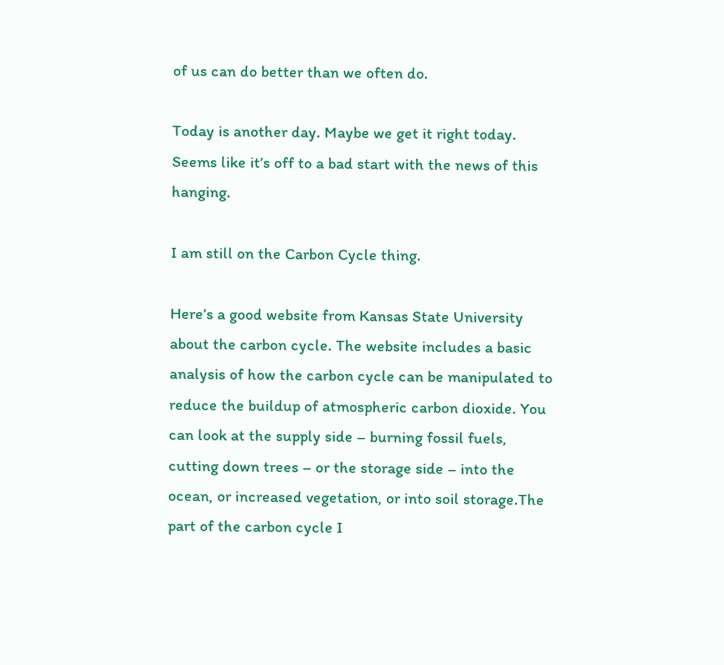of us can do better than we often do.

Today is another day. Maybe we get it right today. Seems like it’s off to a bad start with the news of this hanging.

I am still on the Carbon Cycle thing.

Here’s a good website from Kansas State University about the carbon cycle. The website includes a basic analysis of how the carbon cycle can be manipulated to reduce the buildup of atmospheric carbon dioxide. You can look at the supply side – burning fossil fuels, cutting down trees – or the storage side – into the ocean, or increased vegetation, or into soil storage.The part of the carbon cycle I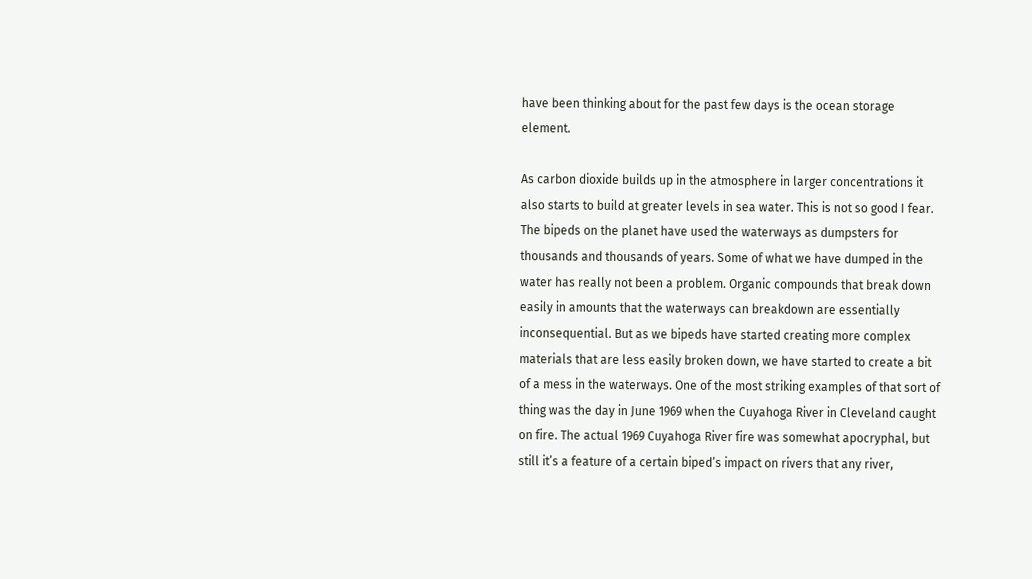have been thinking about for the past few days is the ocean storage element.

As carbon dioxide builds up in the atmosphere in larger concentrations it also starts to build at greater levels in sea water. This is not so good I fear. The bipeds on the planet have used the waterways as dumpsters for thousands and thousands of years. Some of what we have dumped in the water has really not been a problem. Organic compounds that break down easily in amounts that the waterways can breakdown are essentially inconsequential. But as we bipeds have started creating more complex materials that are less easily broken down, we have started to create a bit of a mess in the waterways. One of the most striking examples of that sort of thing was the day in June 1969 when the Cuyahoga River in Cleveland caught on fire. The actual 1969 Cuyahoga River fire was somewhat apocryphal, but still it’s a feature of a certain biped’s impact on rivers that any river,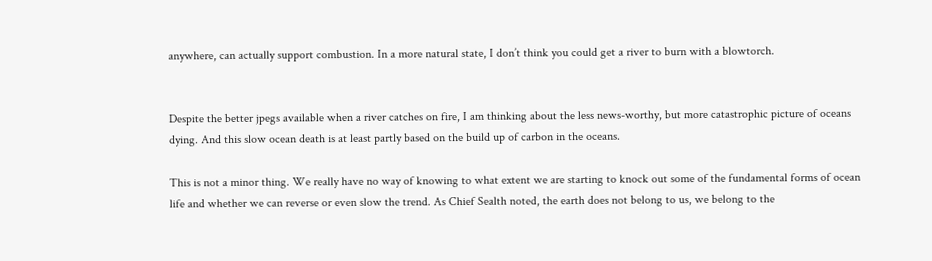anywhere, can actually support combustion. In a more natural state, I don’t think you could get a river to burn with a blowtorch.


Despite the better jpegs available when a river catches on fire, I am thinking about the less news-worthy, but more catastrophic picture of oceans dying. And this slow ocean death is at least partly based on the build up of carbon in the oceans.

This is not a minor thing. We really have no way of knowing to what extent we are starting to knock out some of the fundamental forms of ocean life and whether we can reverse or even slow the trend. As Chief Sealth noted, the earth does not belong to us, we belong to the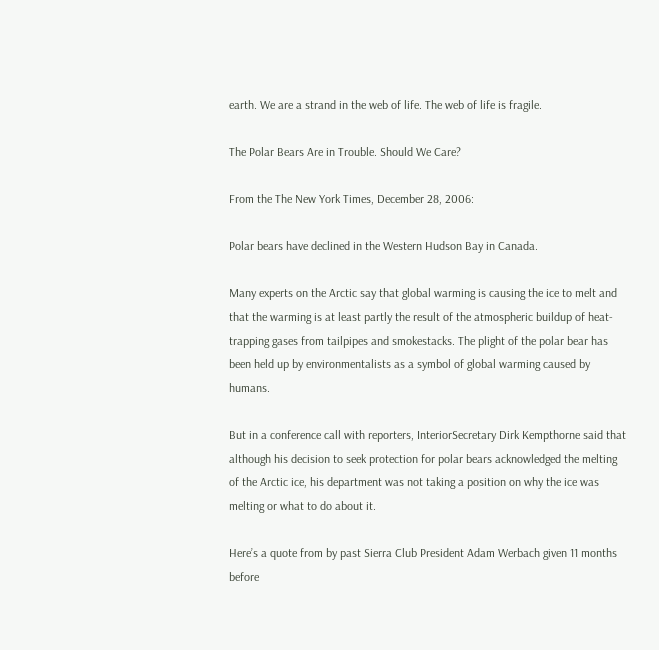earth. We are a strand in the web of life. The web of life is fragile.

The Polar Bears Are in Trouble. Should We Care?

From the The New York Times, December 28, 2006:

Polar bears have declined in the Western Hudson Bay in Canada.

Many experts on the Arctic say that global warming is causing the ice to melt and that the warming is at least partly the result of the atmospheric buildup of heat-trapping gases from tailpipes and smokestacks. The plight of the polar bear has been held up by environmentalists as a symbol of global warming caused by humans.

But in a conference call with reporters, InteriorSecretary Dirk Kempthorne said that although his decision to seek protection for polar bears acknowledged the melting of the Arctic ice, his department was not taking a position on why the ice was melting or what to do about it.

Here’s a quote from by past Sierra Club President Adam Werbach given 11 months before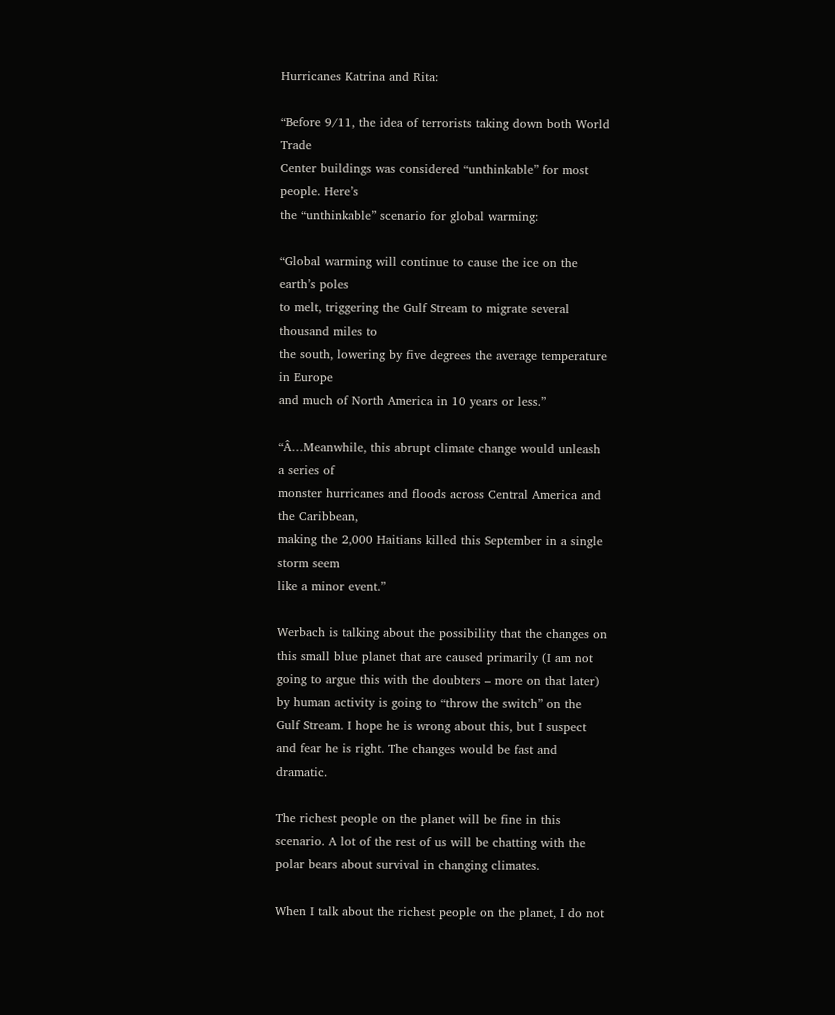Hurricanes Katrina and Rita:

“Before 9/11, the idea of terrorists taking down both World Trade
Center buildings was considered “unthinkable” for most people. Here’s
the “unthinkable” scenario for global warming:

“Global warming will continue to cause the ice on the earth’s poles
to melt, triggering the Gulf Stream to migrate several thousand miles to
the south, lowering by five degrees the average temperature in Europe
and much of North America in 10 years or less.”

“Â…Meanwhile, this abrupt climate change would unleash a series of
monster hurricanes and floods across Central America and the Caribbean,
making the 2,000 Haitians killed this September in a single storm seem
like a minor event.”

Werbach is talking about the possibility that the changes on this small blue planet that are caused primarily (I am not going to argue this with the doubters – more on that later) by human activity is going to “throw the switch” on the Gulf Stream. I hope he is wrong about this, but I suspect and fear he is right. The changes would be fast and dramatic.

The richest people on the planet will be fine in this scenario. A lot of the rest of us will be chatting with the polar bears about survival in changing climates.

When I talk about the richest people on the planet, I do not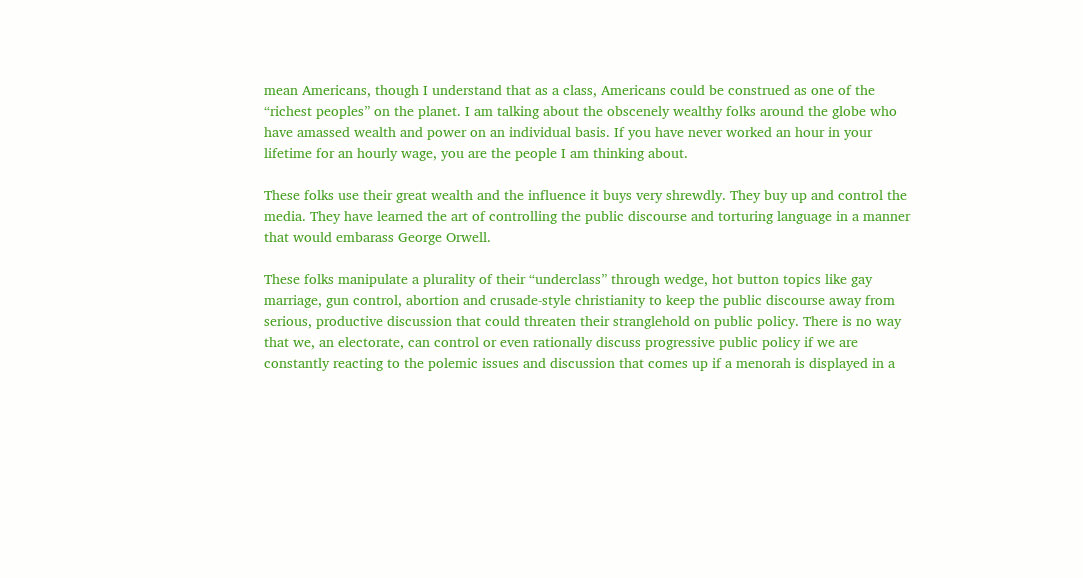mean Americans, though I understand that as a class, Americans could be construed as one of the “richest peoples” on the planet. I am talking about the obscenely wealthy folks around the globe who have amassed wealth and power on an individual basis. If you have never worked an hour in your lifetime for an hourly wage, you are the people I am thinking about.

These folks use their great wealth and the influence it buys very shrewdly. They buy up and control the media. They have learned the art of controlling the public discourse and torturing language in a manner that would embarass George Orwell.

These folks manipulate a plurality of their “underclass” through wedge, hot button topics like gay marriage, gun control, abortion and crusade-style christianity to keep the public discourse away from serious, productive discussion that could threaten their stranglehold on public policy. There is no way that we, an electorate, can control or even rationally discuss progressive public policy if we are constantly reacting to the polemic issues and discussion that comes up if a menorah is displayed in a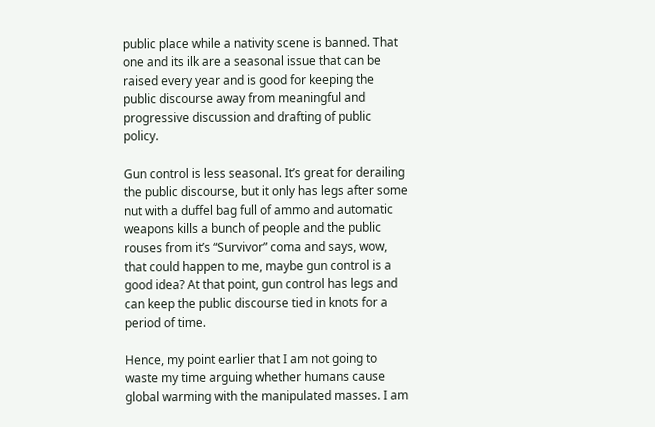public place while a nativity scene is banned. That one and its ilk are a seasonal issue that can be raised every year and is good for keeping the public discourse away from meaningful and progressive discussion and drafting of public policy.

Gun control is less seasonal. It’s great for derailing the public discourse, but it only has legs after some nut with a duffel bag full of ammo and automatic weapons kills a bunch of people and the public rouses from it’s “Survivor” coma and says, wow, that could happen to me, maybe gun control is a good idea? At that point, gun control has legs and can keep the public discourse tied in knots for a period of time.

Hence, my point earlier that I am not going to waste my time arguing whether humans cause global warming with the manipulated masses. I am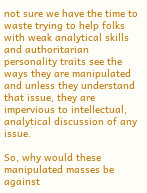not sure we have the time to waste trying to help folks with weak analytical skills and authoritarian personality traits see the ways they are manipulated and unless they understand that issue, they are impervious to intellectual, analytical discussion of any issue.

So, why would these manipulated masses be against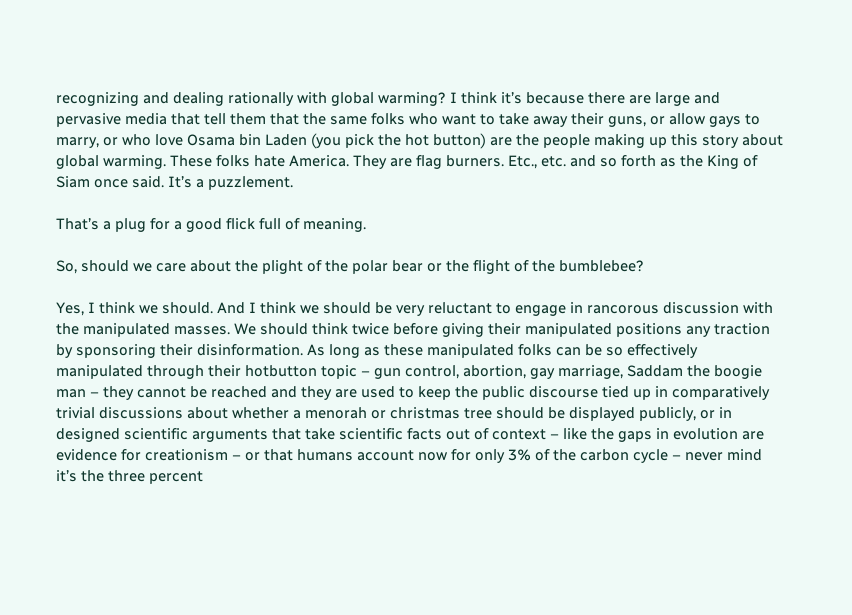recognizing and dealing rationally with global warming? I think it’s because there are large and pervasive media that tell them that the same folks who want to take away their guns, or allow gays to marry, or who love Osama bin Laden (you pick the hot button) are the people making up this story about global warming. These folks hate America. They are flag burners. Etc., etc. and so forth as the King of Siam once said. It’s a puzzlement.

That’s a plug for a good flick full of meaning.

So, should we care about the plight of the polar bear or the flight of the bumblebee?

Yes, I think we should. And I think we should be very reluctant to engage in rancorous discussion with the manipulated masses. We should think twice before giving their manipulated positions any traction by sponsoring their disinformation. As long as these manipulated folks can be so effectively manipulated through their hotbutton topic – gun control, abortion, gay marriage, Saddam the boogie man – they cannot be reached and they are used to keep the public discourse tied up in comparatively trivial discussions about whether a menorah or christmas tree should be displayed publicly, or in designed scientific arguments that take scientific facts out of context – like the gaps in evolution are evidence for creationism – or that humans account now for only 3% of the carbon cycle – never mind it’s the three percent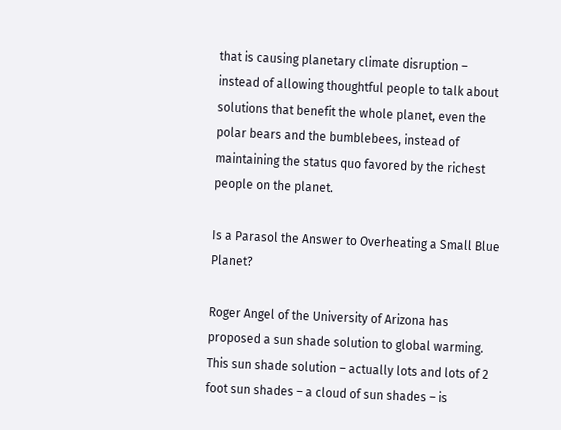that is causing planetary climate disruption – instead of allowing thoughtful people to talk about solutions that benefit the whole planet, even the polar bears and the bumblebees, instead of maintaining the status quo favored by the richest people on the planet.

Is a Parasol the Answer to Overheating a Small Blue Planet?

Roger Angel of the University of Arizona has proposed a sun shade solution to global warming. This sun shade solution – actually lots and lots of 2 foot sun shades – a cloud of sun shades – is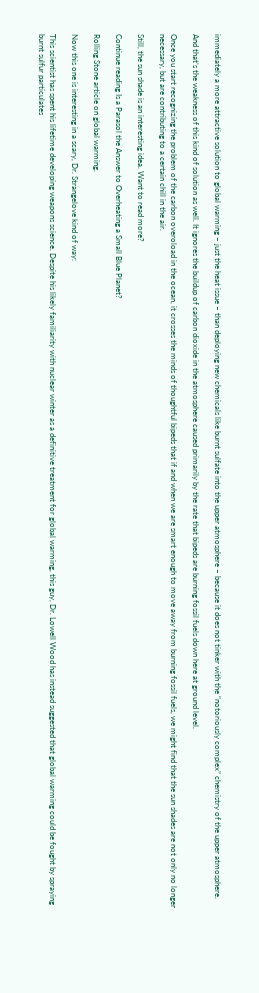immediately a more attractive solution to global warming – just the heat issue – than deploying new chemicals like burnt sulfate into the upper atmosphere – because it does not tinker with the “notoriously complex” chemistry of the upper atmosphere.

And that’s the weakness of this kind of solution as well. It ignores the buildup of carbon dioxide in the atmosphere caused primarily by the rate that bipeds are burning fossil fuels down here at ground level.

Once you start recognizing the problem of the carbon overoload in the ocean, it crosses the minds of thoughtful bipeds that if and when we are smart enough to move away from burning fossil fuels, we might find that the sun shades are not only no longer necessary, but are contributing to a certain chill in the air.

Still, the sun shade is an interesting idea. Want to read more?

Continue reading Is a Parasol the Answer to Overheating a Small Blue Planet?

Rolling Stone article on global warming.

Now this one is interesting in a scary, Dr. Strangelove kind of way:

This scientist has spent his lifetime developing weapons science. Despite his likely familiarity with nuclear winter as a definitive treatment for global warming, this guy, Dr. Lowell Wood has instead suggested that global warming could be fought by spraying burnt sulfur particulates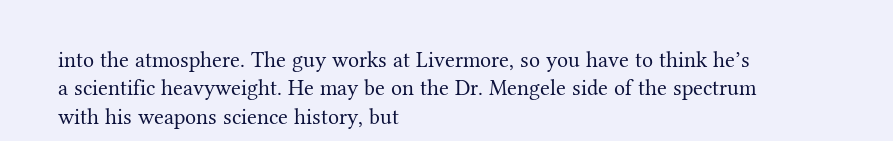into the atmosphere. The guy works at Livermore, so you have to think he’s a scientific heavyweight. He may be on the Dr. Mengele side of the spectrum with his weapons science history, but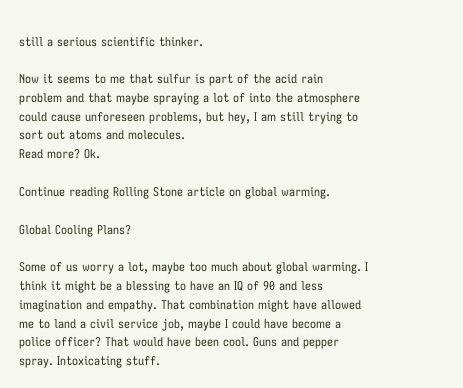still a serious scientific thinker.

Now it seems to me that sulfur is part of the acid rain problem and that maybe spraying a lot of into the atmosphere could cause unforeseen problems, but hey, I am still trying to sort out atoms and molecules.
Read more? Ok.

Continue reading Rolling Stone article on global warming.

Global Cooling Plans?

Some of us worry a lot, maybe too much about global warming. I think it might be a blessing to have an IQ of 90 and less imagination and empathy. That combination might have allowed me to land a civil service job, maybe I could have become a police officer? That would have been cool. Guns and pepper spray. Intoxicating stuff.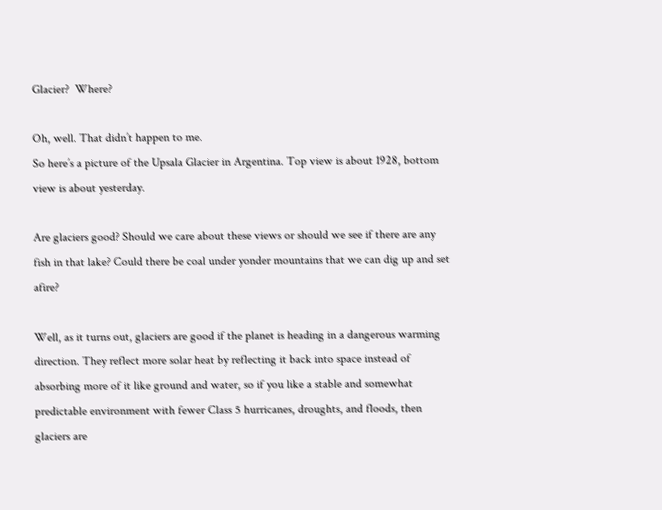Glacier?  Where?

Oh, well. That didn’t happen to me.
So here’s a picture of the Upsala Glacier in Argentina. Top view is about 1928, bottom view is about yesterday.

Are glaciers good? Should we care about these views or should we see if there are any fish in that lake? Could there be coal under yonder mountains that we can dig up and set afire?

Well, as it turns out, glaciers are good if the planet is heading in a dangerous warming direction. They reflect more solar heat by reflecting it back into space instead of absorbing more of it like ground and water, so if you like a stable and somewhat predictable environment with fewer Class 5 hurricanes, droughts, and floods, then glaciers are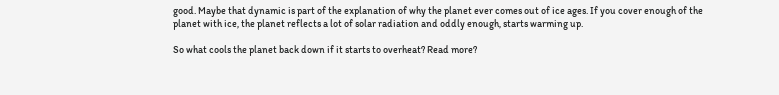good. Maybe that dynamic is part of the explanation of why the planet ever comes out of ice ages. If you cover enough of the planet with ice, the planet reflects a lot of solar radiation and oddly enough, starts warming up.

So what cools the planet back down if it starts to overheat? Read more?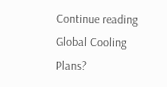Continue reading Global Cooling Plans?